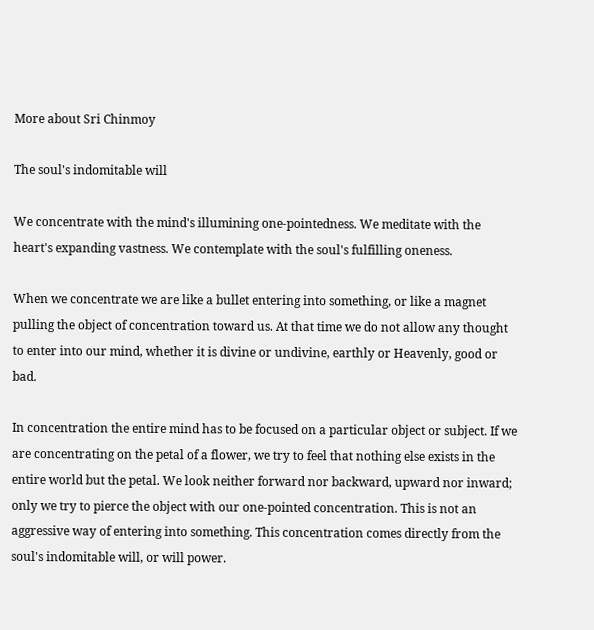More about Sri Chinmoy

The soul's indomitable will

We concentrate with the mind's illumining one-pointedness. We meditate with the heart's expanding vastness. We contemplate with the soul's fulfilling oneness.

When we concentrate we are like a bullet entering into something, or like a magnet pulling the object of concentration toward us. At that time we do not allow any thought to enter into our mind, whether it is divine or undivine, earthly or Heavenly, good or bad.

In concentration the entire mind has to be focused on a particular object or subject. If we are concentrating on the petal of a flower, we try to feel that nothing else exists in the entire world but the petal. We look neither forward nor backward, upward nor inward; only we try to pierce the object with our one-pointed concentration. This is not an aggressive way of entering into something. This concentration comes directly from the soul's indomitable will, or will power.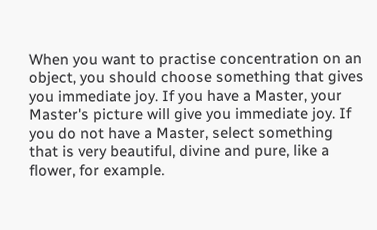When you want to practise concentration on an object, you should choose something that gives you immediate joy. If you have a Master, your Master's picture will give you immediate joy. If you do not have a Master, select something that is very beautiful, divine and pure, like a flower, for example.